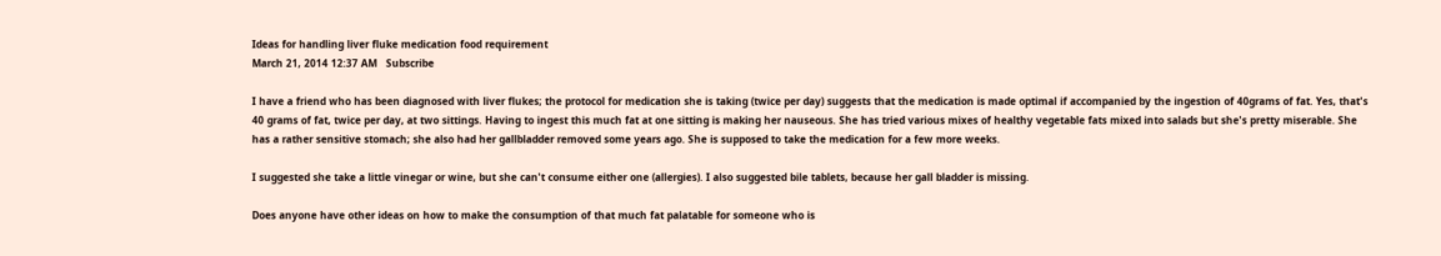Ideas for handling liver fluke medication food requirement
March 21, 2014 12:37 AM   Subscribe

I have a friend who has been diagnosed with liver flukes; the protocol for medication she is taking (twice per day) suggests that the medication is made optimal if accompanied by the ingestion of 40grams of fat. Yes, that's 40 grams of fat, twice per day, at two sittings. Having to ingest this much fat at one sitting is making her nauseous. She has tried various mixes of healthy vegetable fats mixed into salads but she's pretty miserable. She has a rather sensitive stomach; she also had her gallbladder removed some years ago. She is supposed to take the medication for a few more weeks.

I suggested she take a little vinegar or wine, but she can't consume either one (allergies). I also suggested bile tablets, because her gall bladder is missing.

Does anyone have other ideas on how to make the consumption of that much fat palatable for someone who is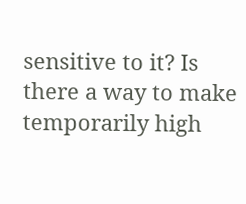sensitive to it? Is there a way to make temporarily high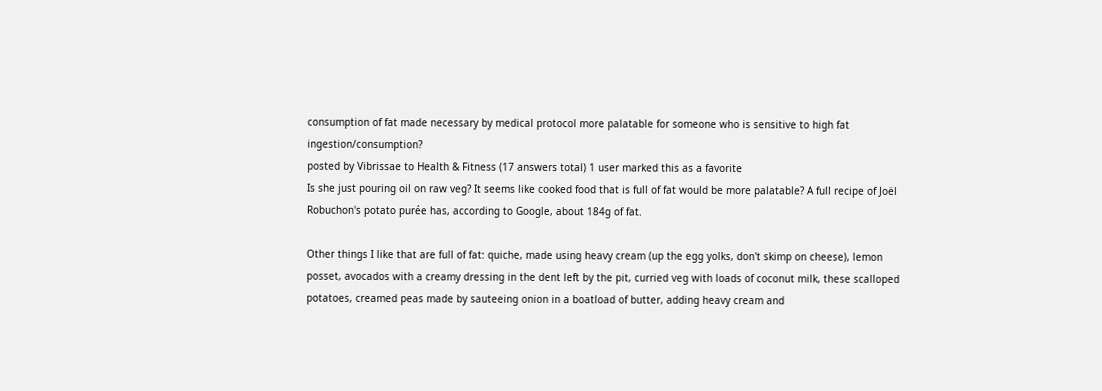consumption of fat made necessary by medical protocol more palatable for someone who is sensitive to high fat ingestion/consumption?
posted by Vibrissae to Health & Fitness (17 answers total) 1 user marked this as a favorite
Is she just pouring oil on raw veg? It seems like cooked food that is full of fat would be more palatable? A full recipe of Joël Robuchon's potato purée has, according to Google, about 184g of fat.

Other things I like that are full of fat: quiche, made using heavy cream (up the egg yolks, don't skimp on cheese), lemon posset, avocados with a creamy dressing in the dent left by the pit, curried veg with loads of coconut milk, these scalloped potatoes, creamed peas made by sauteeing onion in a boatload of butter, adding heavy cream and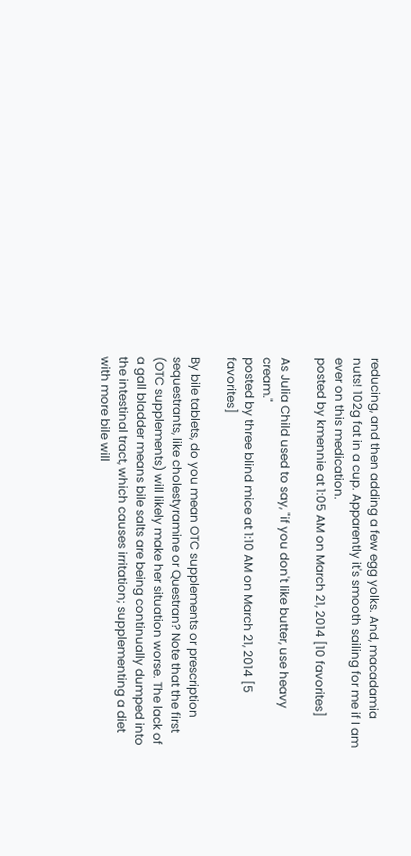reducing, and then adding a few egg yolks. And, macadamia nuts! 102g fat in a cup. Apparently it's smooth sailing for me if I am ever on this medication.
posted by kmennie at 1:05 AM on March 21, 2014 [10 favorites]

As Julia Child used to say, "if you don't like butter, use heavy cream."
posted by three blind mice at 1:10 AM on March 21, 2014 [5 favorites]

By bile tablets, do you mean OTC supplements or prescription sequestrants, like cholestyramine or Questran? Note that the first (OTC supplements) will likely make her situation worse. The lack of a gall bladder means bile salts are being continually dumped into the intestinal tract, which causes irritation; supplementing a diet with more bile will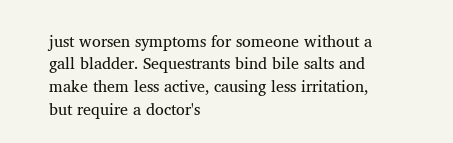just worsen symptoms for someone without a gall bladder. Sequestrants bind bile salts and make them less active, causing less irritation, but require a doctor's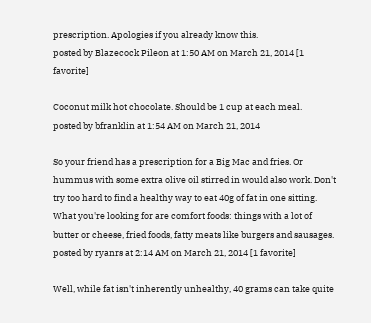prescription. Apologies if you already know this.
posted by Blazecock Pileon at 1:50 AM on March 21, 2014 [1 favorite]

Coconut milk hot chocolate. Should be 1 cup at each meal.
posted by bfranklin at 1:54 AM on March 21, 2014

So your friend has a prescription for a Big Mac and fries. Or hummus with some extra olive oil stirred in would also work. Don't try too hard to find a healthy way to eat 40g of fat in one sitting. What you're looking for are comfort foods: things with a lot of butter or cheese, fried foods, fatty meats like burgers and sausages.
posted by ryanrs at 2:14 AM on March 21, 2014 [1 favorite]

Well, while fat isn't inherently unhealthy, 40 grams can take quite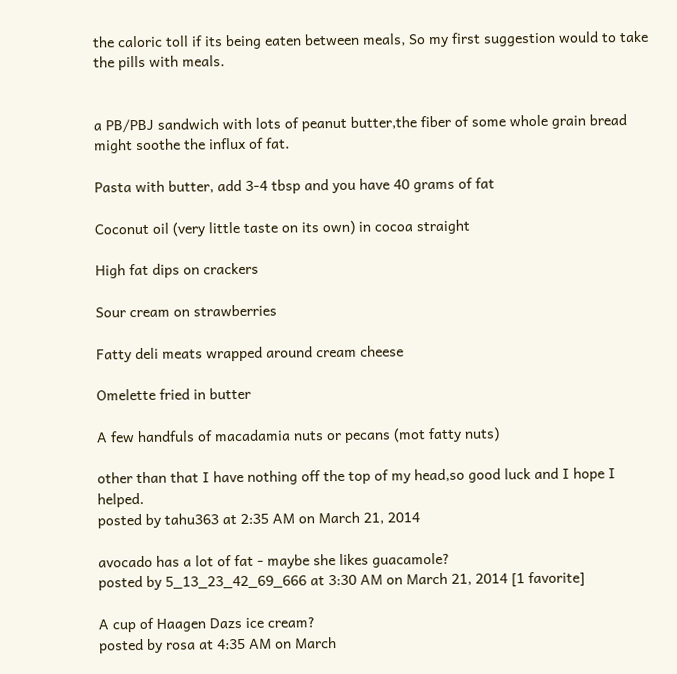the caloric toll if its being eaten between meals, So my first suggestion would to take the pills with meals.


a PB/PBJ sandwich with lots of peanut butter,the fiber of some whole grain bread might soothe the influx of fat.

Pasta with butter, add 3-4 tbsp and you have 40 grams of fat

Coconut oil (very little taste on its own) in cocoa straight

High fat dips on crackers

Sour cream on strawberries

Fatty deli meats wrapped around cream cheese

Omelette fried in butter

A few handfuls of macadamia nuts or pecans (mot fatty nuts)

other than that I have nothing off the top of my head,so good luck and I hope I helped.
posted by tahu363 at 2:35 AM on March 21, 2014

avocado has a lot of fat - maybe she likes guacamole?
posted by 5_13_23_42_69_666 at 3:30 AM on March 21, 2014 [1 favorite]

A cup of Haagen Dazs ice cream?
posted by rosa at 4:35 AM on March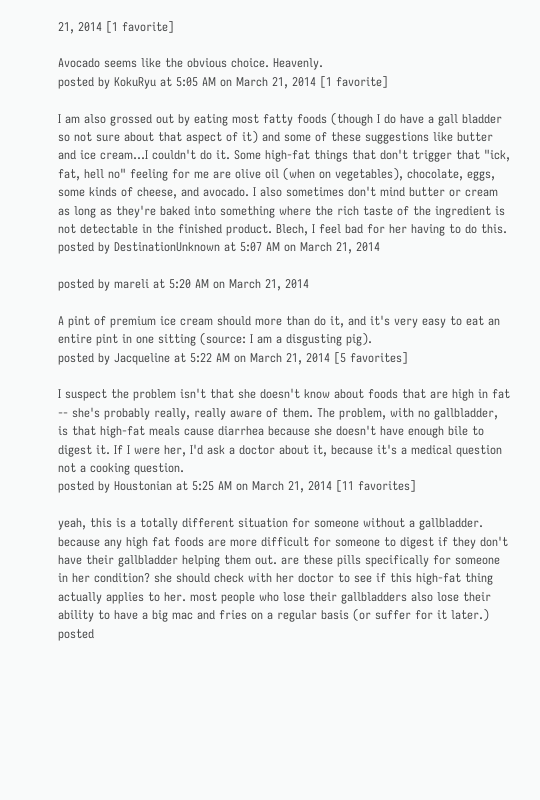21, 2014 [1 favorite]

Avocado seems like the obvious choice. Heavenly.
posted by KokuRyu at 5:05 AM on March 21, 2014 [1 favorite]

I am also grossed out by eating most fatty foods (though I do have a gall bladder so not sure about that aspect of it) and some of these suggestions like butter and ice cream...I couldn't do it. Some high-fat things that don't trigger that "ick, fat, hell no" feeling for me are olive oil (when on vegetables), chocolate, eggs, some kinds of cheese, and avocado. I also sometimes don't mind butter or cream as long as they're baked into something where the rich taste of the ingredient is not detectable in the finished product. Blech, I feel bad for her having to do this.
posted by DestinationUnknown at 5:07 AM on March 21, 2014

posted by mareli at 5:20 AM on March 21, 2014

A pint of premium ice cream should more than do it, and it's very easy to eat an entire pint in one sitting (source: I am a disgusting pig).
posted by Jacqueline at 5:22 AM on March 21, 2014 [5 favorites]

I suspect the problem isn't that she doesn't know about foods that are high in fat -- she's probably really, really aware of them. The problem, with no gallbladder, is that high-fat meals cause diarrhea because she doesn't have enough bile to digest it. If I were her, I'd ask a doctor about it, because it's a medical question not a cooking question.
posted by Houstonian at 5:25 AM on March 21, 2014 [11 favorites]

yeah, this is a totally different situation for someone without a gallbladder. because any high fat foods are more difficult for someone to digest if they don't have their gallbladder helping them out. are these pills specifically for someone in her condition? she should check with her doctor to see if this high-fat thing actually applies to her. most people who lose their gallbladders also lose their ability to have a big mac and fries on a regular basis (or suffer for it later.)
posted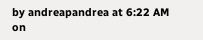by andreapandrea at 6:22 AM on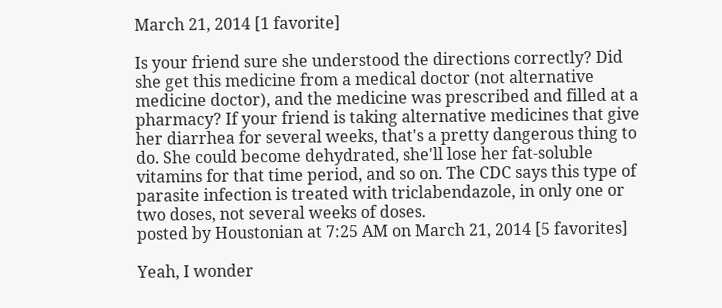March 21, 2014 [1 favorite]

Is your friend sure she understood the directions correctly? Did she get this medicine from a medical doctor (not alternative medicine doctor), and the medicine was prescribed and filled at a pharmacy? If your friend is taking alternative medicines that give her diarrhea for several weeks, that's a pretty dangerous thing to do. She could become dehydrated, she'll lose her fat-soluble vitamins for that time period, and so on. The CDC says this type of parasite infection is treated with triclabendazole, in only one or two doses, not several weeks of doses.
posted by Houstonian at 7:25 AM on March 21, 2014 [5 favorites]

Yeah, I wonder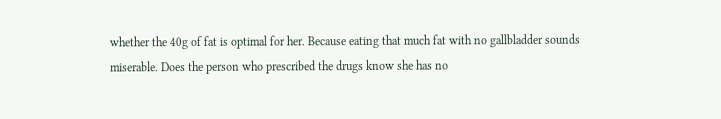whether the 40g of fat is optimal for her. Because eating that much fat with no gallbladder sounds miserable. Does the person who prescribed the drugs know she has no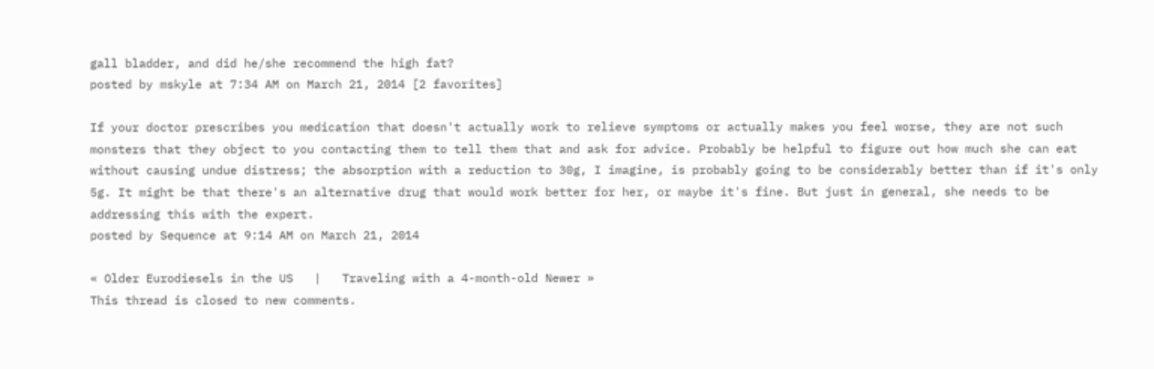gall bladder, and did he/she recommend the high fat?
posted by mskyle at 7:34 AM on March 21, 2014 [2 favorites]

If your doctor prescribes you medication that doesn't actually work to relieve symptoms or actually makes you feel worse, they are not such monsters that they object to you contacting them to tell them that and ask for advice. Probably be helpful to figure out how much she can eat without causing undue distress; the absorption with a reduction to 30g, I imagine, is probably going to be considerably better than if it's only 5g. It might be that there's an alternative drug that would work better for her, or maybe it's fine. But just in general, she needs to be addressing this with the expert.
posted by Sequence at 9:14 AM on March 21, 2014

« Older Eurodiesels in the US   |   Traveling with a 4-month-old Newer »
This thread is closed to new comments.